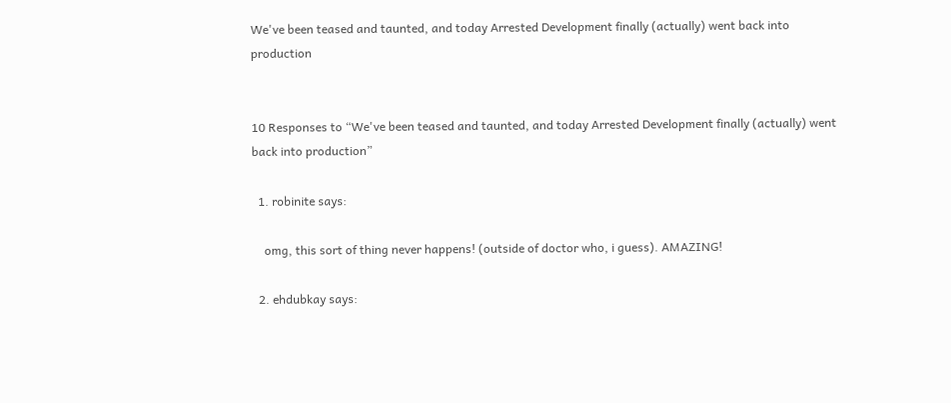We've been teased and taunted, and today Arrested Development finally (actually) went back into production


10 Responses to “We've been teased and taunted, and today Arrested Development finally (actually) went back into production”

  1. robinite says:

    omg, this sort of thing never happens! (outside of doctor who, i guess). AMAZING!

  2. ehdubkay says: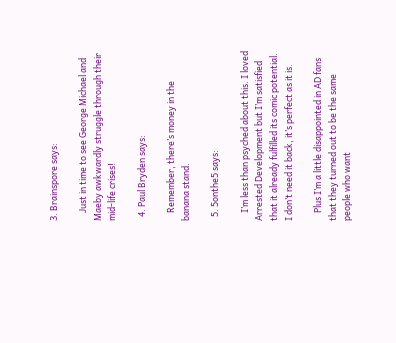3. Brainspore says:

    Just in time to see George Michael and Maeby awkwardly struggle through their mid-life crises!

  4. Paul Bryden says:

    Remember, there’s money in the banana stand.

  5. 5onthe5 says:

    I’m less than psyched about this. I loved Arrested Development but I’m satisfied that it already fulfilled its comic potential. I don’t need it back, it’s perfect as it is.

    Plus I’m a little disappointed in AD fans that they turned out to be the same people who want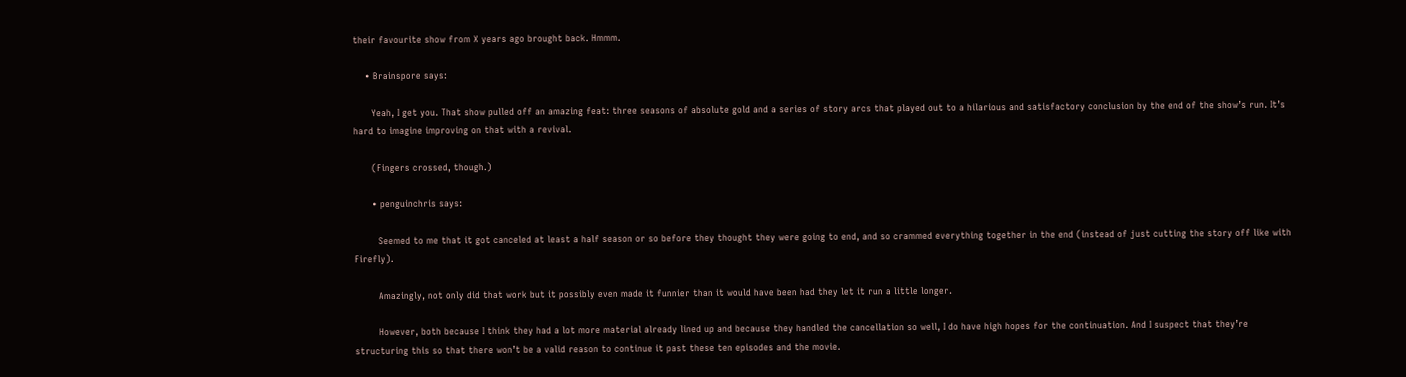their favourite show from X years ago brought back. Hmmm.

    • Brainspore says:

      Yeah, I get you. That show pulled off an amazing feat: three seasons of absolute gold and a series of story arcs that played out to a hilarious and satisfactory conclusion by the end of the show’s run. It’s hard to imagine improving on that with a revival.

      (Fingers crossed, though.)

      • penguinchris says:

        Seemed to me that it got canceled at least a half season or so before they thought they were going to end, and so crammed everything together in the end (instead of just cutting the story off like with Firefly).

        Amazingly, not only did that work but it possibly even made it funnier than it would have been had they let it run a little longer.

        However, both because I think they had a lot more material already lined up and because they handled the cancellation so well, I do have high hopes for the continuation. And I suspect that they’re structuring this so that there won’t be a valid reason to continue it past these ten episodes and the movie.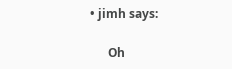• jimh says:

      Oh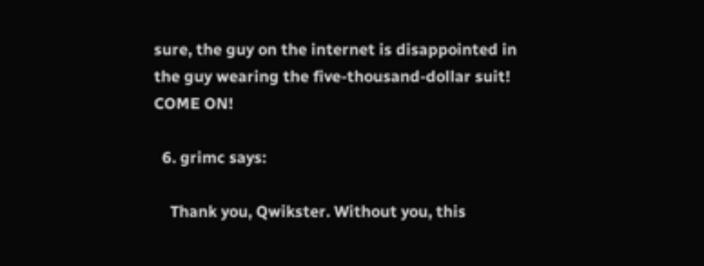sure, the guy on the internet is disappointed in the guy wearing the five-thousand-dollar suit! COME ON!

  6. grimc says:

    Thank you, Qwikster. Without you, this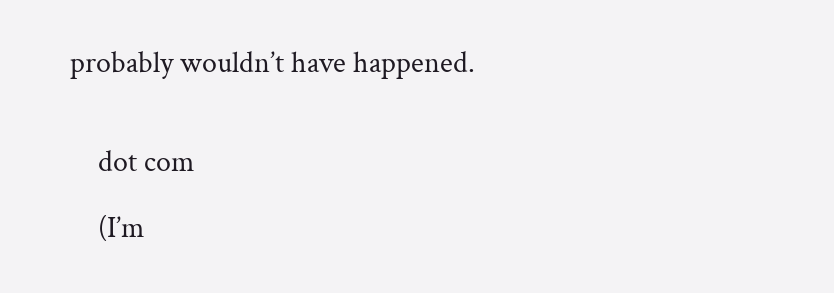probably wouldn’t have happened.


    dot com

    (I’m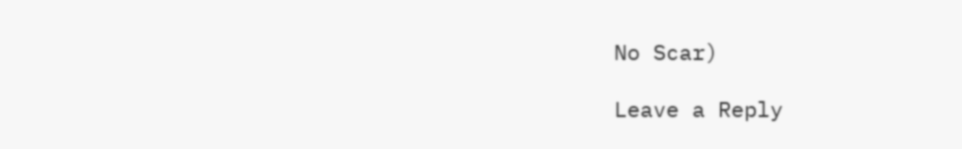No Scar)

Leave a Reply